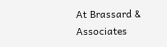At Brassard & Associates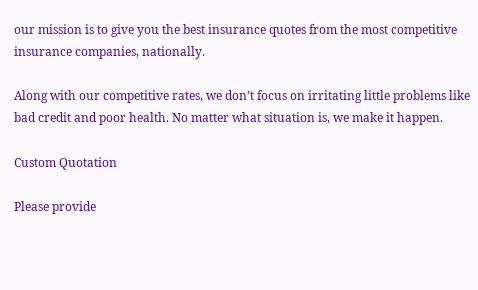our mission is to give you the best insurance quotes from the most competitive insurance companies, nationally.

Along with our competitive rates, we don’t focus on irritating little problems like bad credit and poor health. No matter what situation is, we make it happen.

Custom Quotation

Please provide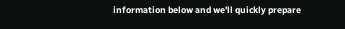information below and we'll quickly prepare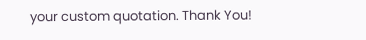your custom quotation. Thank You!